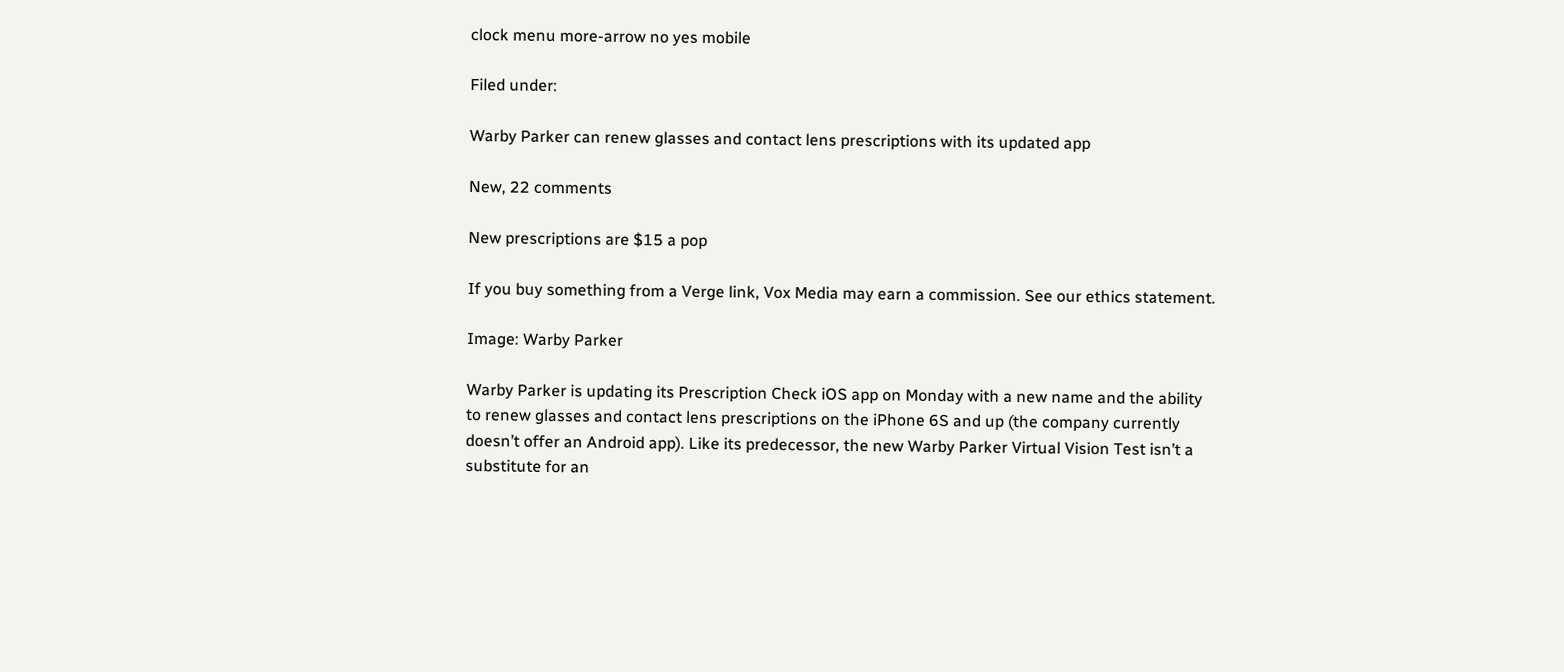clock menu more-arrow no yes mobile

Filed under:

Warby Parker can renew glasses and contact lens prescriptions with its updated app

New, 22 comments

New prescriptions are $15 a pop

If you buy something from a Verge link, Vox Media may earn a commission. See our ethics statement.

Image: Warby Parker

Warby Parker is updating its Prescription Check iOS app on Monday with a new name and the ability to renew glasses and contact lens prescriptions on the iPhone 6S and up (the company currently doesn’t offer an Android app). Like its predecessor, the new Warby Parker Virtual Vision Test isn’t a substitute for an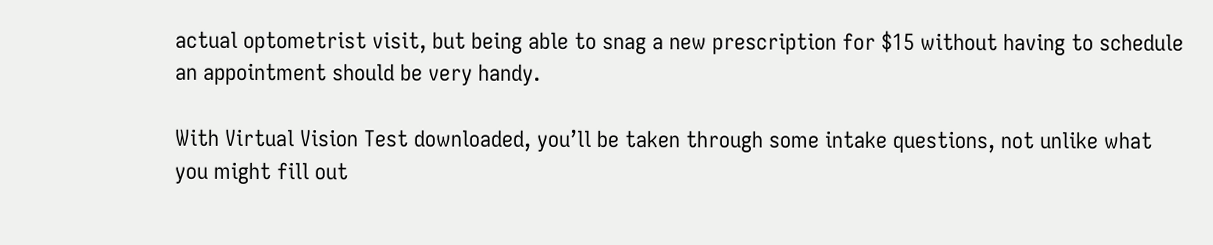actual optometrist visit, but being able to snag a new prescription for $15 without having to schedule an appointment should be very handy.

With Virtual Vision Test downloaded, you’ll be taken through some intake questions, not unlike what you might fill out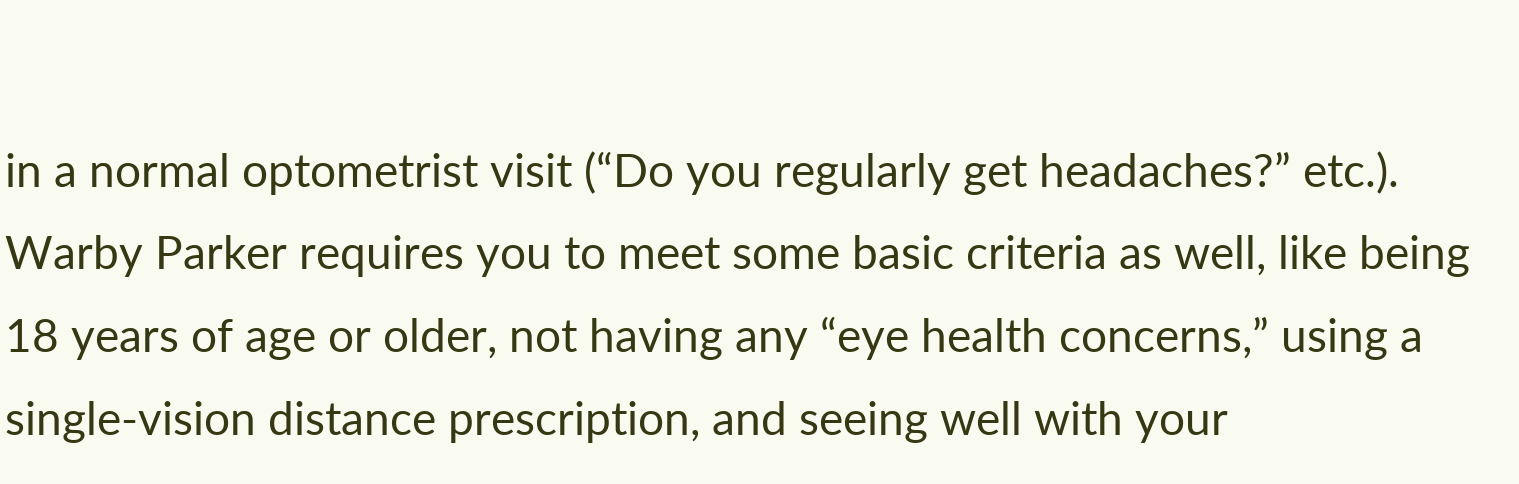in a normal optometrist visit (“Do you regularly get headaches?” etc.). Warby Parker requires you to meet some basic criteria as well, like being 18 years of age or older, not having any “eye health concerns,” using a single-vision distance prescription, and seeing well with your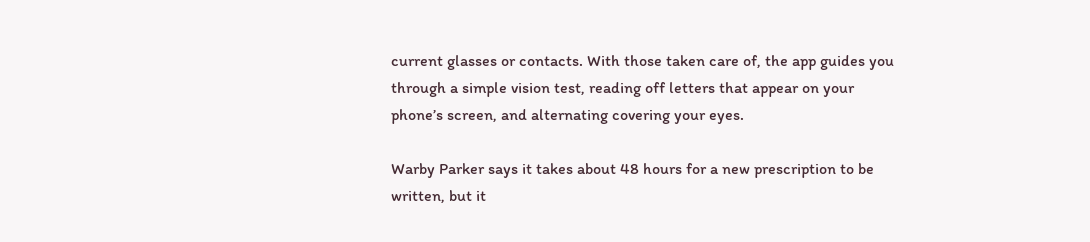current glasses or contacts. With those taken care of, the app guides you through a simple vision test, reading off letters that appear on your phone’s screen, and alternating covering your eyes.

Warby Parker says it takes about 48 hours for a new prescription to be written, but it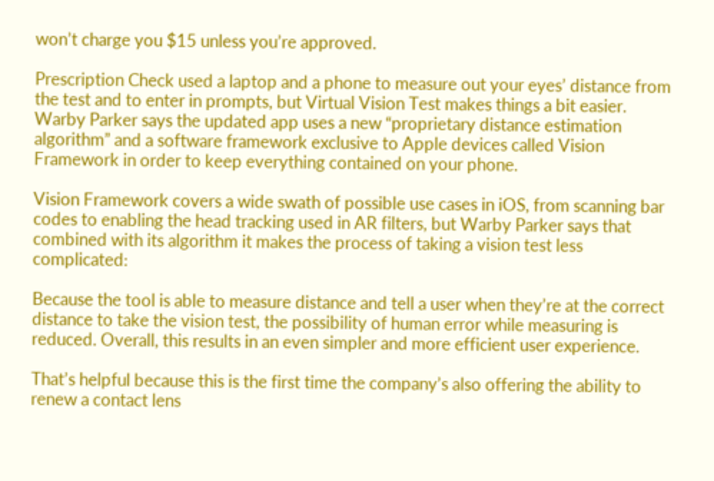won’t charge you $15 unless you’re approved.

Prescription Check used a laptop and a phone to measure out your eyes’ distance from the test and to enter in prompts, but Virtual Vision Test makes things a bit easier. Warby Parker says the updated app uses a new “proprietary distance estimation algorithm” and a software framework exclusive to Apple devices called Vision Framework in order to keep everything contained on your phone.

Vision Framework covers a wide swath of possible use cases in iOS, from scanning bar codes to enabling the head tracking used in AR filters, but Warby Parker says that combined with its algorithm it makes the process of taking a vision test less complicated:

Because the tool is able to measure distance and tell a user when they’re at the correct distance to take the vision test, the possibility of human error while measuring is reduced. Overall, this results in an even simpler and more efficient user experience.

That’s helpful because this is the first time the company’s also offering the ability to renew a contact lens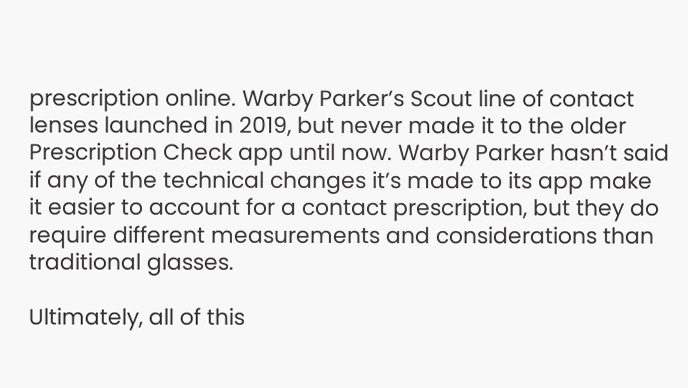prescription online. Warby Parker’s Scout line of contact lenses launched in 2019, but never made it to the older Prescription Check app until now. Warby Parker hasn’t said if any of the technical changes it’s made to its app make it easier to account for a contact prescription, but they do require different measurements and considerations than traditional glasses.

Ultimately, all of this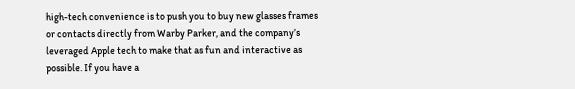high-tech convenience is to push you to buy new glasses frames or contacts directly from Warby Parker, and the company’s leveraged Apple tech to make that as fun and interactive as possible. If you have a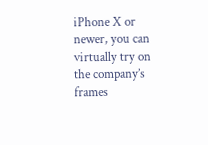iPhone X or newer, you can virtually try on the company’s frames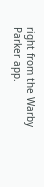right from the Warby Parker app.